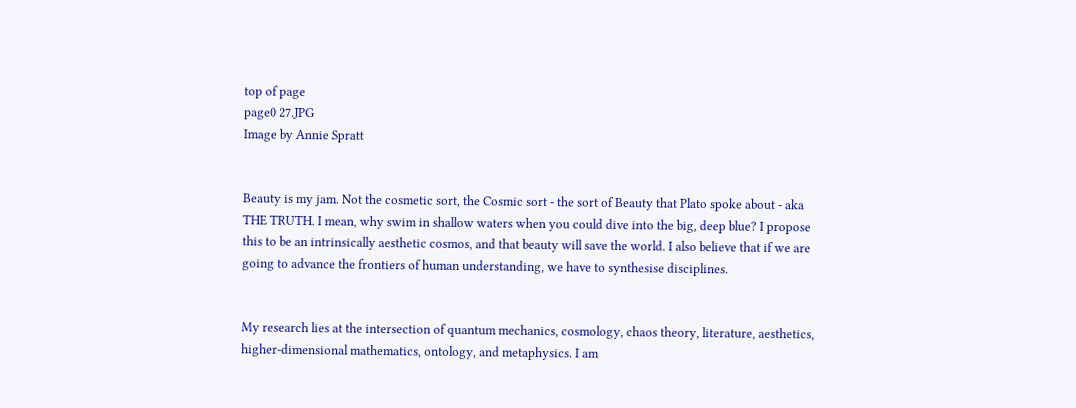top of page
page0 27.JPG
Image by Annie Spratt


Beauty is my jam. Not the cosmetic sort, the Cosmic sort - the sort of Beauty that Plato spoke about - aka THE TRUTH. I mean, why swim in shallow waters when you could dive into the big, deep blue? I propose this to be an intrinsically aesthetic cosmos, and that beauty will save the world. I also believe that if we are going to advance the frontiers of human understanding, we have to synthesise disciplines.


My research lies at the intersection of quantum mechanics, cosmology, chaos theory, literature, aesthetics, higher-dimensional mathematics, ontology, and metaphysics. I am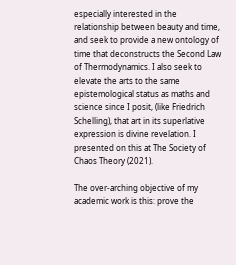especially interested in the relationship between beauty and time, and seek to provide a new ontology of time that deconstructs the Second Law of Thermodynamics. I also seek to elevate the arts to the same epistemological status as maths and science since I posit, (like Friedrich Schelling), that art in its superlative expression is divine revelation. I presented on this at The Society of Chaos Theory (2021).

The over-arching objective of my academic work is this: prove the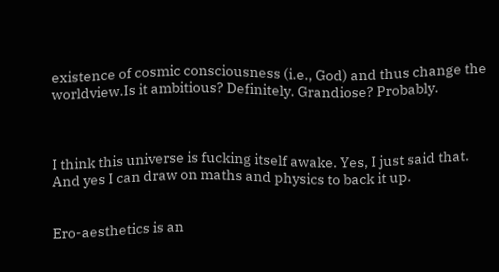existence of cosmic consciousness (i.e., God) and thus change the worldview.Is it ambitious? Definitely. Grandiose? Probably.



I think this universe is fucking itself awake. Yes, I just said that. And yes I can draw on maths and physics to back it up.


Ero-aesthetics is an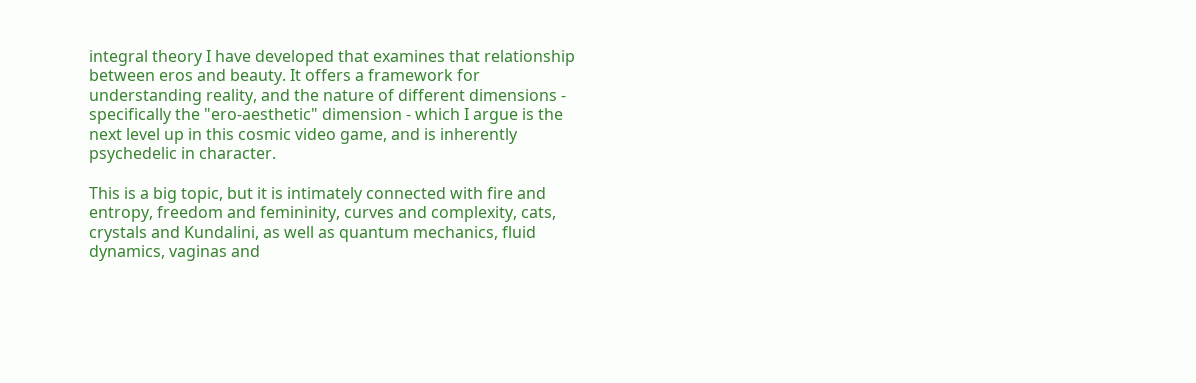integral theory I have developed that examines that relationship between eros and beauty. It offers a framework for understanding reality, and the nature of different dimensions - specifically the "ero-aesthetic" dimension - which I argue is the next level up in this cosmic video game, and is inherently psychedelic in character.

This is a big topic, but it is intimately connected with fire and entropy, freedom and femininity, curves and complexity, cats, crystals and Kundalini, as well as quantum mechanics, fluid dynamics, vaginas and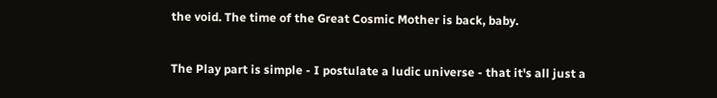the void. The time of the Great Cosmic Mother is back, baby.


The Play part is simple - I postulate a ludic universe - that it's all just a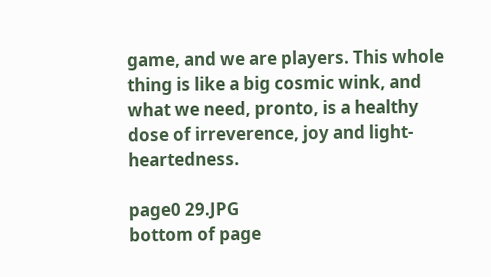game, and we are players. This whole thing is like a big cosmic wink, and what we need, pronto, is a healthy dose of irreverence, joy and light-heartedness.

page0 29.JPG
bottom of page